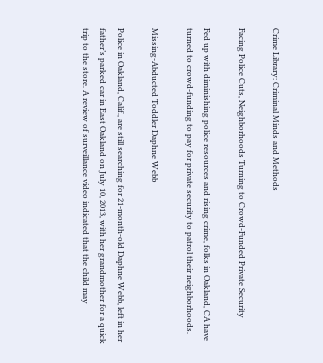Crime Library: Criminal Minds and Methods

Facing Police Cuts, Neighborhoods Turning to Crowd-Funded Private Security

Fed up with diminishing police resources and rising crime, folks in Oakland, CA have turned to crowd-funding to pay for private security to patrol their neighborhoods.

Missing-Abducted Toddler Daphne Webb

Police in Oakland, Calif., are still searching for 21-month-old Daphne Webb, left in her father’s parked car in East Oakland on July 10, 2013, with her grandmother for a quick trip to the store. A review of surveillance video indicated that the child may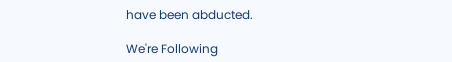have been abducted.

We're Following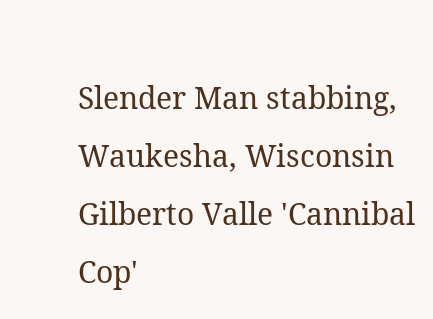Slender Man stabbing, Waukesha, Wisconsin
Gilberto Valle 'Cannibal Cop'